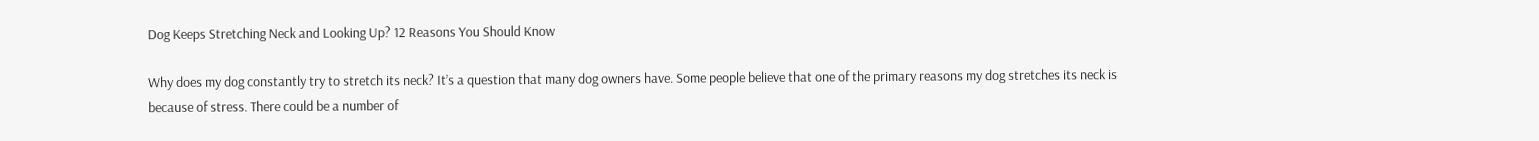Dog Keeps Stretching Neck and Looking Up? 12 Reasons You Should Know

Why does my dog constantly try to stretch its neck? It’s a question that many dog owners have. Some people believe that one of the primary reasons my dog stretches its neck is because of stress. There could be a number of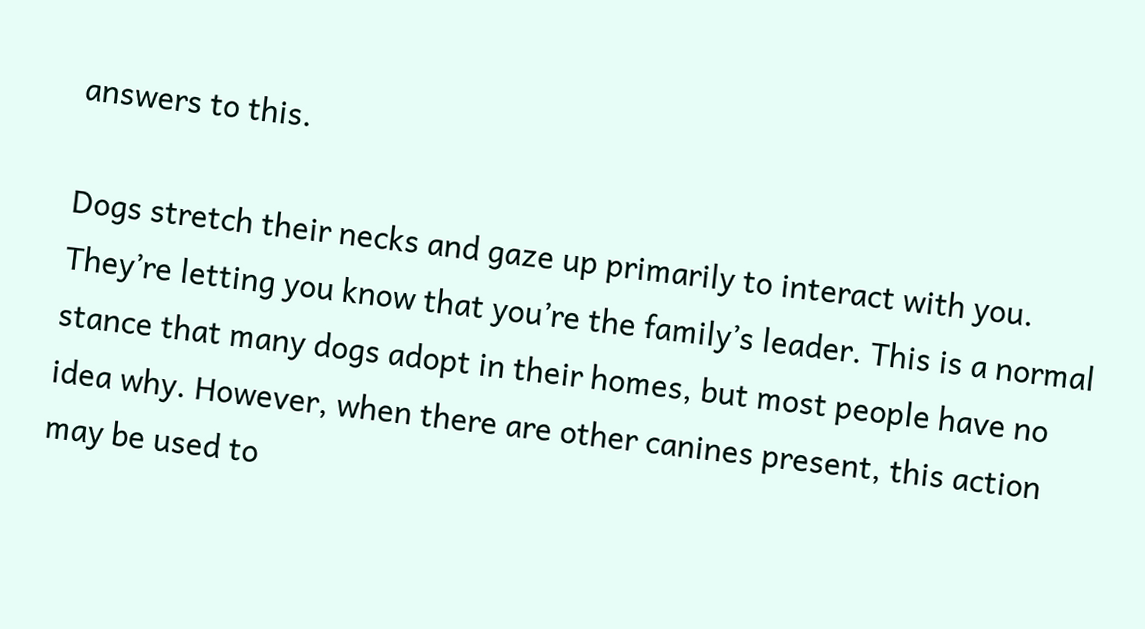answers to this.

Dogs stretch their necks and gaze up primarily to interact with you. They’re letting you know that you’re the family’s leader. This is a normal stance that many dogs adopt in their homes, but most people have no idea why. However, when there are other canines present, this action may be used to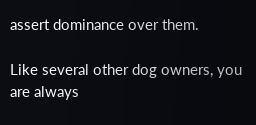assert dominance over them.

Like several other dog owners, you are always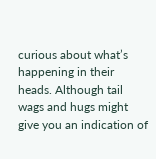curious about what’s happening in their heads. Although tail wags and hugs might give you an indication of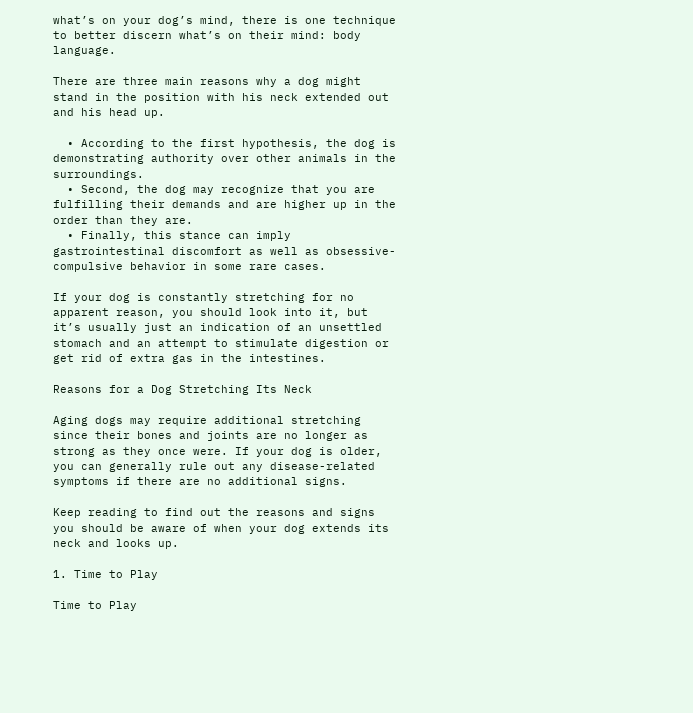what’s on your dog’s mind, there is one technique to better discern what’s on their mind: body language.

There are three main reasons why a dog might stand in the position with his neck extended out and his head up.

  • According to the first hypothesis, the dog is demonstrating authority over other animals in the surroundings.
  • Second, the dog may recognize that you are fulfilling their demands and are higher up in the order than they are.
  • Finally, this stance can imply gastrointestinal discomfort as well as obsessive-compulsive behavior in some rare cases.

If your dog is constantly stretching for no apparent reason, you should look into it, but it’s usually just an indication of an unsettled stomach and an attempt to stimulate digestion or get rid of extra gas in the intestines.

Reasons for a Dog Stretching Its Neck

Aging dogs may require additional stretching since their bones and joints are no longer as strong as they once were. If your dog is older, you can generally rule out any disease-related symptoms if there are no additional signs.

Keep reading to find out the reasons and signs you should be aware of when your dog extends its neck and looks up.

1. Time to Play

Time to Play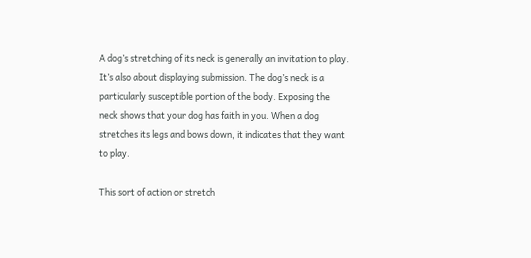A dog’s stretching of its neck is generally an invitation to play. It’s also about displaying submission. The dog’s neck is a particularly susceptible portion of the body. Exposing the neck shows that your dog has faith in you. When a dog stretches its legs and bows down, it indicates that they want to play.

This sort of action or stretch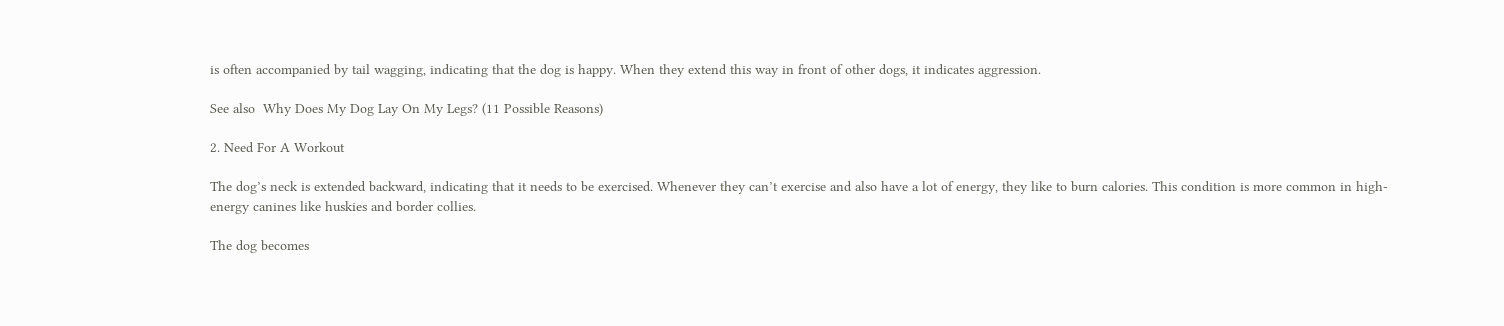is often accompanied by tail wagging, indicating that the dog is happy. When they extend this way in front of other dogs, it indicates aggression.

See also  Why Does My Dog Lay On My Legs? (11 Possible Reasons)

2. Need For A Workout

The dog’s neck is extended backward, indicating that it needs to be exercised. Whenever they can’t exercise and also have a lot of energy, they like to burn calories. This condition is more common in high-energy canines like huskies and border collies.

The dog becomes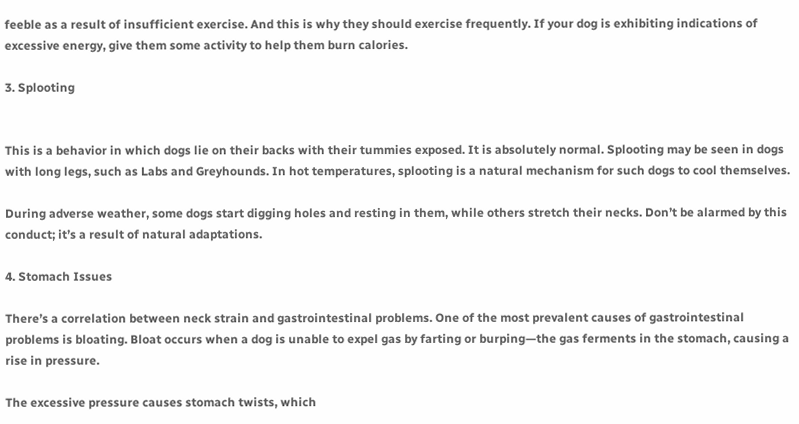feeble as a result of insufficient exercise. And this is why they should exercise frequently. If your dog is exhibiting indications of excessive energy, give them some activity to help them burn calories.

3. Splooting


This is a behavior in which dogs lie on their backs with their tummies exposed. It is absolutely normal. Splooting may be seen in dogs with long legs, such as Labs and Greyhounds. In hot temperatures, splooting is a natural mechanism for such dogs to cool themselves.

During adverse weather, some dogs start digging holes and resting in them, while others stretch their necks. Don’t be alarmed by this conduct; it’s a result of natural adaptations.

4. Stomach Issues

There’s a correlation between neck strain and gastrointestinal problems. One of the most prevalent causes of gastrointestinal problems is bloating. Bloat occurs when a dog is unable to expel gas by farting or burping—the gas ferments in the stomach, causing a rise in pressure.

The excessive pressure causes stomach twists, which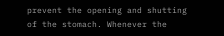prevent the opening and shutting of the stomach. Whenever the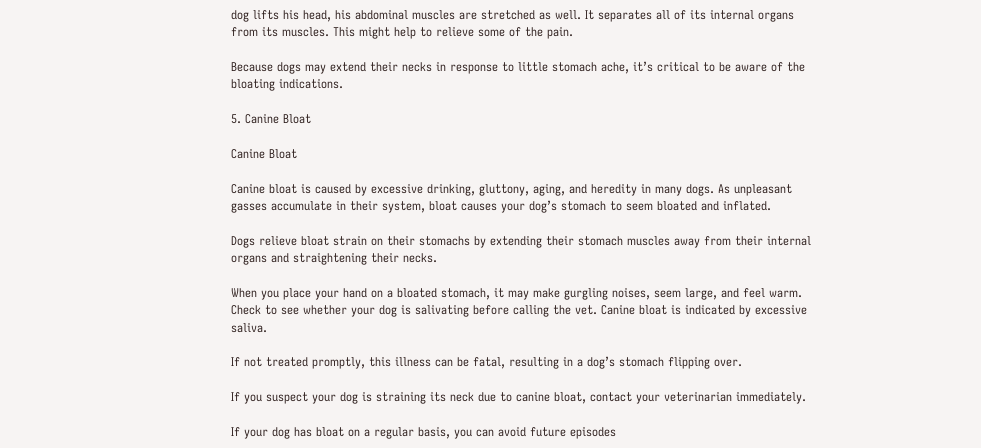dog lifts his head, his abdominal muscles are stretched as well. It separates all of its internal organs from its muscles. This might help to relieve some of the pain.

Because dogs may extend their necks in response to little stomach ache, it’s critical to be aware of the bloating indications.

5. Canine Bloat

Canine Bloat

Canine bloat is caused by excessive drinking, gluttony, aging, and heredity in many dogs. As unpleasant gasses accumulate in their system, bloat causes your dog’s stomach to seem bloated and inflated.

Dogs relieve bloat strain on their stomachs by extending their stomach muscles away from their internal organs and straightening their necks.

When you place your hand on a bloated stomach, it may make gurgling noises, seem large, and feel warm. Check to see whether your dog is salivating before calling the vet. Canine bloat is indicated by excessive saliva.

If not treated promptly, this illness can be fatal, resulting in a dog’s stomach flipping over.

If you suspect your dog is straining its neck due to canine bloat, contact your veterinarian immediately.

If your dog has bloat on a regular basis, you can avoid future episodes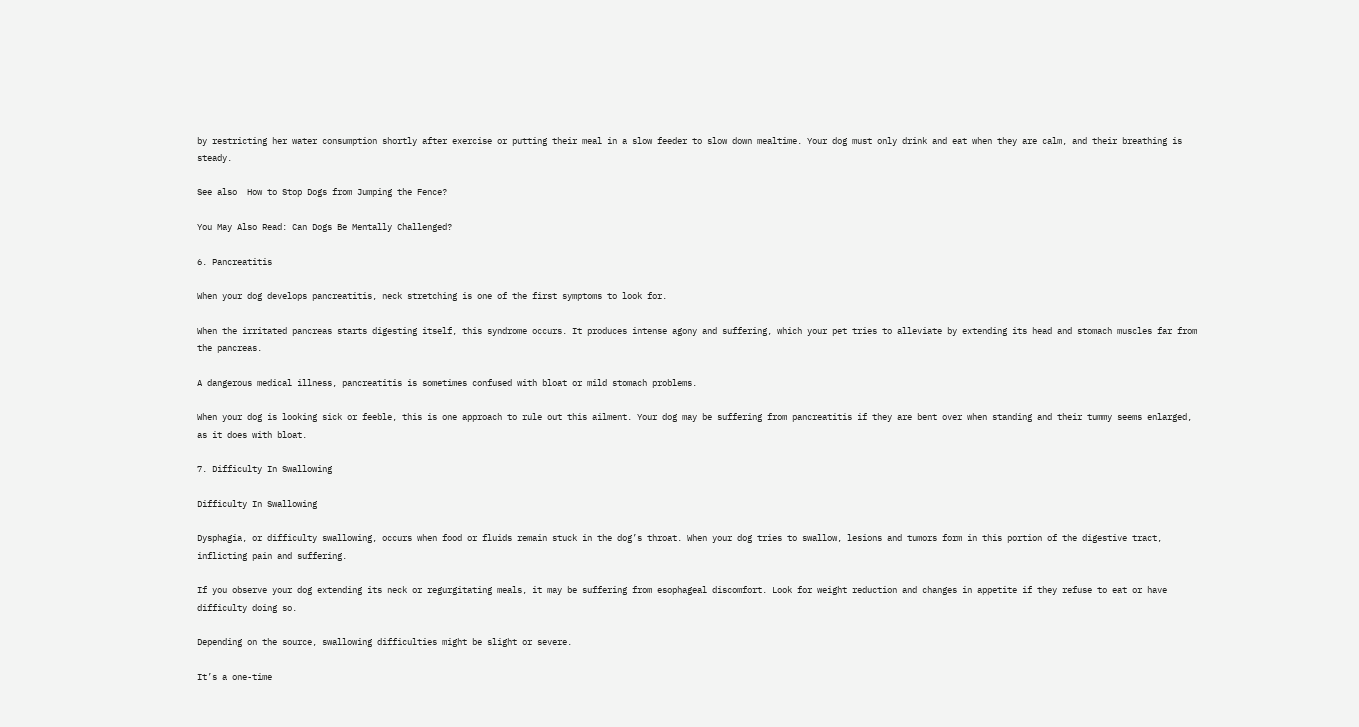by restricting her water consumption shortly after exercise or putting their meal in a slow feeder to slow down mealtime. Your dog must only drink and eat when they are calm, and their breathing is steady.

See also  How to Stop Dogs from Jumping the Fence?

You May Also Read: Can Dogs Be Mentally Challenged?

6. Pancreatitis

When your dog develops pancreatitis, neck stretching is one of the first symptoms to look for.

When the irritated pancreas starts digesting itself, this syndrome occurs. It produces intense agony and suffering, which your pet tries to alleviate by extending its head and stomach muscles far from the pancreas.

A dangerous medical illness, pancreatitis is sometimes confused with bloat or mild stomach problems.

When your dog is looking sick or feeble, this is one approach to rule out this ailment. Your dog may be suffering from pancreatitis if they are bent over when standing and their tummy seems enlarged, as it does with bloat.

7. Difficulty In Swallowing

Difficulty In Swallowing

Dysphagia, or difficulty swallowing, occurs when food or fluids remain stuck in the dog’s throat. When your dog tries to swallow, lesions and tumors form in this portion of the digestive tract, inflicting pain and suffering.

If you observe your dog extending its neck or regurgitating meals, it may be suffering from esophageal discomfort. Look for weight reduction and changes in appetite if they refuse to eat or have difficulty doing so.

Depending on the source, swallowing difficulties might be slight or severe.

It’s a one-time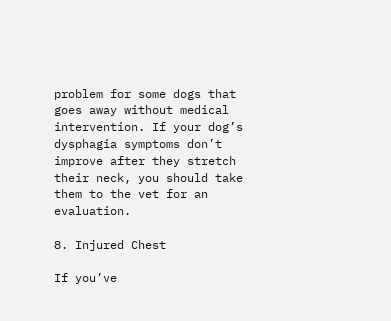problem for some dogs that goes away without medical intervention. If your dog’s dysphagia symptoms don’t improve after they stretch their neck, you should take them to the vet for an evaluation.

8. Injured Chest

If you’ve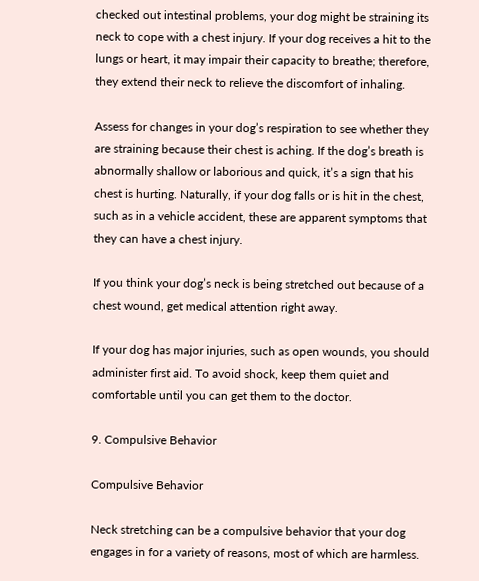checked out intestinal problems, your dog might be straining its neck to cope with a chest injury. If your dog receives a hit to the lungs or heart, it may impair their capacity to breathe; therefore, they extend their neck to relieve the discomfort of inhaling.

Assess for changes in your dog’s respiration to see whether they are straining because their chest is aching. If the dog’s breath is abnormally shallow or laborious and quick, it’s a sign that his chest is hurting. Naturally, if your dog falls or is hit in the chest, such as in a vehicle accident, these are apparent symptoms that they can have a chest injury.

If you think your dog’s neck is being stretched out because of a chest wound, get medical attention right away.

If your dog has major injuries, such as open wounds, you should administer first aid. To avoid shock, keep them quiet and comfortable until you can get them to the doctor.

9. Compulsive Behavior

Compulsive Behavior

Neck stretching can be a compulsive behavior that your dog engages in for a variety of reasons, most of which are harmless.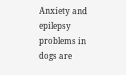Anxiety and epilepsy problems in dogs are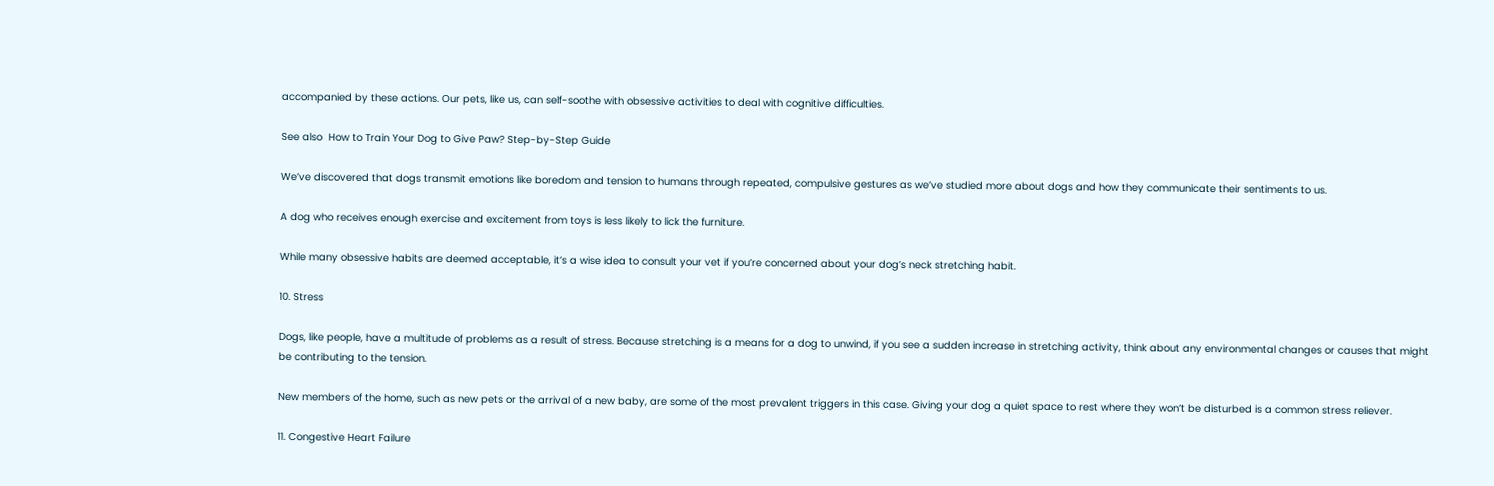accompanied by these actions. Our pets, like us, can self-soothe with obsessive activities to deal with cognitive difficulties.

See also  How to Train Your Dog to Give Paw? Step-by-Step Guide

We’ve discovered that dogs transmit emotions like boredom and tension to humans through repeated, compulsive gestures as we’ve studied more about dogs and how they communicate their sentiments to us.

A dog who receives enough exercise and excitement from toys is less likely to lick the furniture.

While many obsessive habits are deemed acceptable, it’s a wise idea to consult your vet if you’re concerned about your dog’s neck stretching habit.

10. Stress

Dogs, like people, have a multitude of problems as a result of stress. Because stretching is a means for a dog to unwind, if you see a sudden increase in stretching activity, think about any environmental changes or causes that might be contributing to the tension.

New members of the home, such as new pets or the arrival of a new baby, are some of the most prevalent triggers in this case. Giving your dog a quiet space to rest where they won’t be disturbed is a common stress reliever.

11. Congestive Heart Failure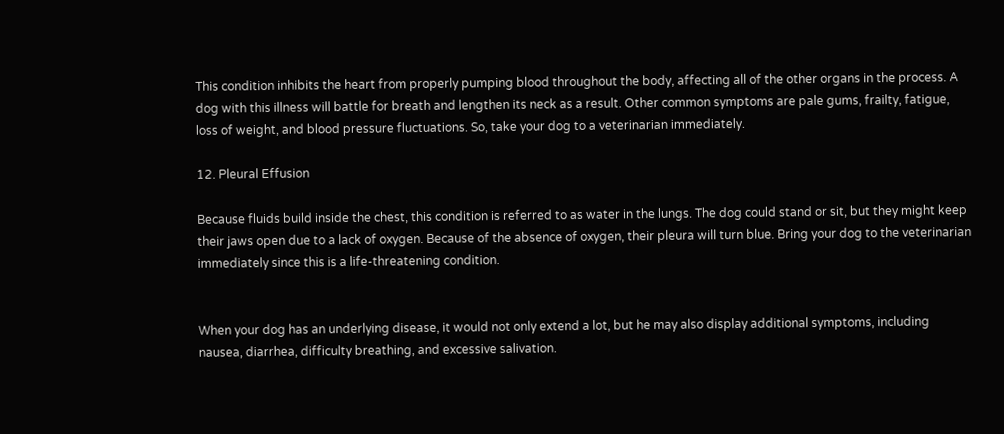This condition inhibits the heart from properly pumping blood throughout the body, affecting all of the other organs in the process. A dog with this illness will battle for breath and lengthen its neck as a result. Other common symptoms are pale gums, frailty, fatigue, loss of weight, and blood pressure fluctuations. So, take your dog to a veterinarian immediately.

12. Pleural Effusion

Because fluids build inside the chest, this condition is referred to as water in the lungs. The dog could stand or sit, but they might keep their jaws open due to a lack of oxygen. Because of the absence of oxygen, their pleura will turn blue. Bring your dog to the veterinarian immediately since this is a life-threatening condition.


When your dog has an underlying disease, it would not only extend a lot, but he may also display additional symptoms, including nausea, diarrhea, difficulty breathing, and excessive salivation.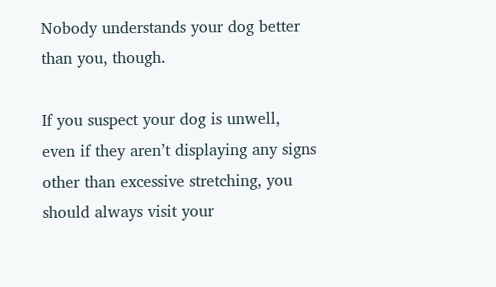Nobody understands your dog better than you, though.

If you suspect your dog is unwell, even if they aren’t displaying any signs other than excessive stretching, you should always visit your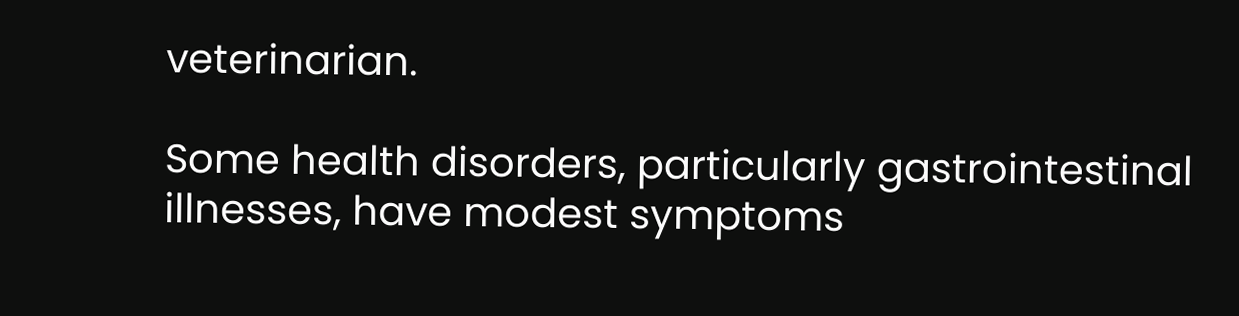veterinarian.

Some health disorders, particularly gastrointestinal illnesses, have modest symptoms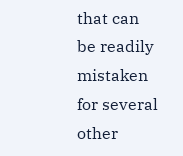that can be readily mistaken for several other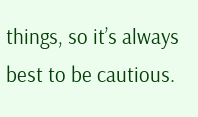things, so it’s always best to be cautious.